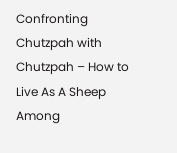Confronting Chutzpah with Chutzpah – How to Live As A Sheep Among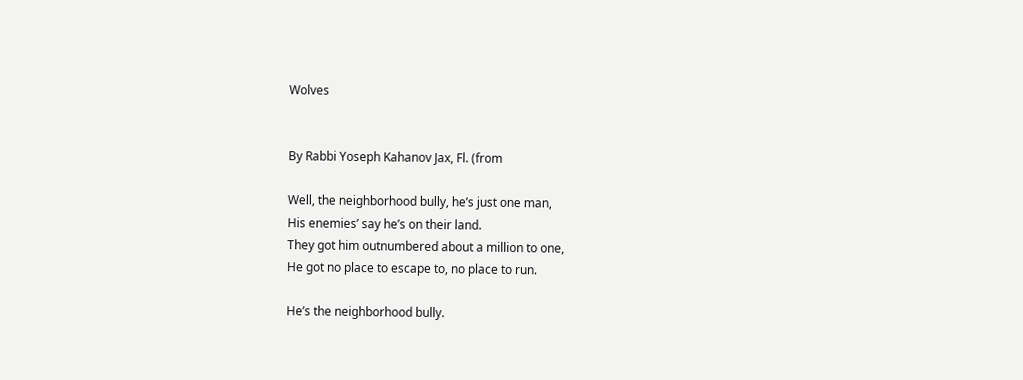Wolves


By Rabbi Yoseph Kahanov Jax, Fl. (from

Well, the neighborhood bully, he’s just one man,
His enemies’ say he’s on their land.
They got him outnumbered about a million to one,
He got no place to escape to, no place to run.

He’s the neighborhood bully.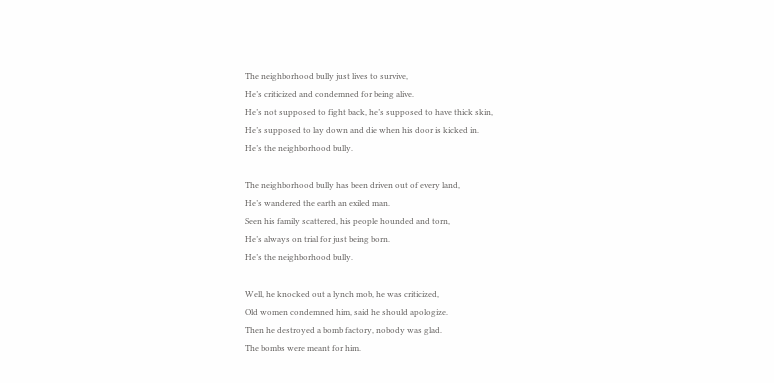The neighborhood bully just lives to survive,
He’s criticized and condemned for being alive.
He’s not supposed to fight back, he’s supposed to have thick skin,
He’s supposed to lay down and die when his door is kicked in.
He’s the neighborhood bully.

The neighborhood bully has been driven out of every land,
He’s wandered the earth an exiled man.
Seen his family scattered, his people hounded and torn,
He’s always on trial for just being born.
He’s the neighborhood bully.

Well, he knocked out a lynch mob, he was criticized,
Old women condemned him, said he should apologize.
Then he destroyed a bomb factory, nobody was glad.
The bombs were meant for him.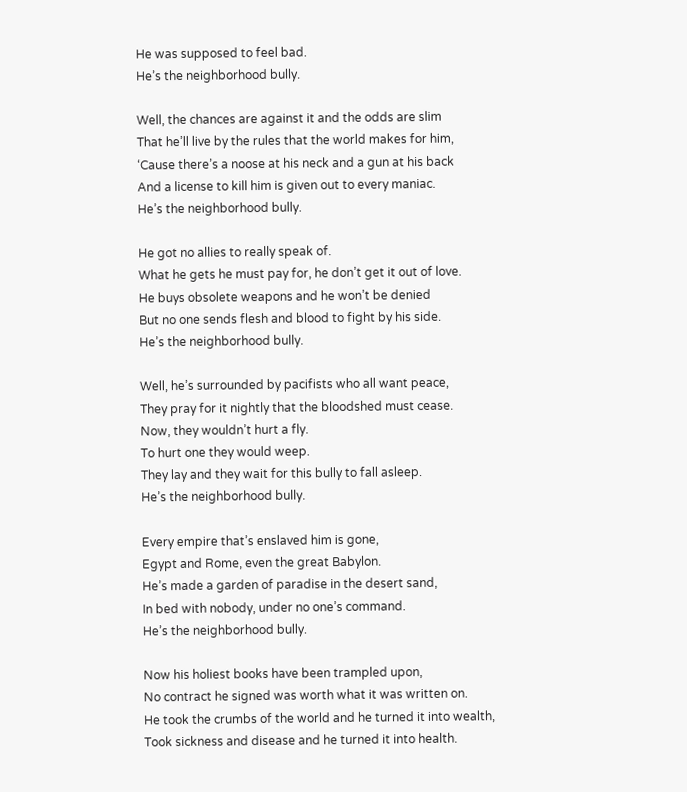He was supposed to feel bad.
He’s the neighborhood bully.

Well, the chances are against it and the odds are slim
That he’ll live by the rules that the world makes for him,
‘Cause there’s a noose at his neck and a gun at his back
And a license to kill him is given out to every maniac.
He’s the neighborhood bully.

He got no allies to really speak of.
What he gets he must pay for, he don’t get it out of love.
He buys obsolete weapons and he won’t be denied
But no one sends flesh and blood to fight by his side.
He’s the neighborhood bully.

Well, he’s surrounded by pacifists who all want peace,
They pray for it nightly that the bloodshed must cease.
Now, they wouldn’t hurt a fly.
To hurt one they would weep.
They lay and they wait for this bully to fall asleep.
He’s the neighborhood bully.

Every empire that’s enslaved him is gone,
Egypt and Rome, even the great Babylon.
He’s made a garden of paradise in the desert sand,
In bed with nobody, under no one’s command.
He’s the neighborhood bully.

Now his holiest books have been trampled upon,
No contract he signed was worth what it was written on.
He took the crumbs of the world and he turned it into wealth,
Took sickness and disease and he turned it into health.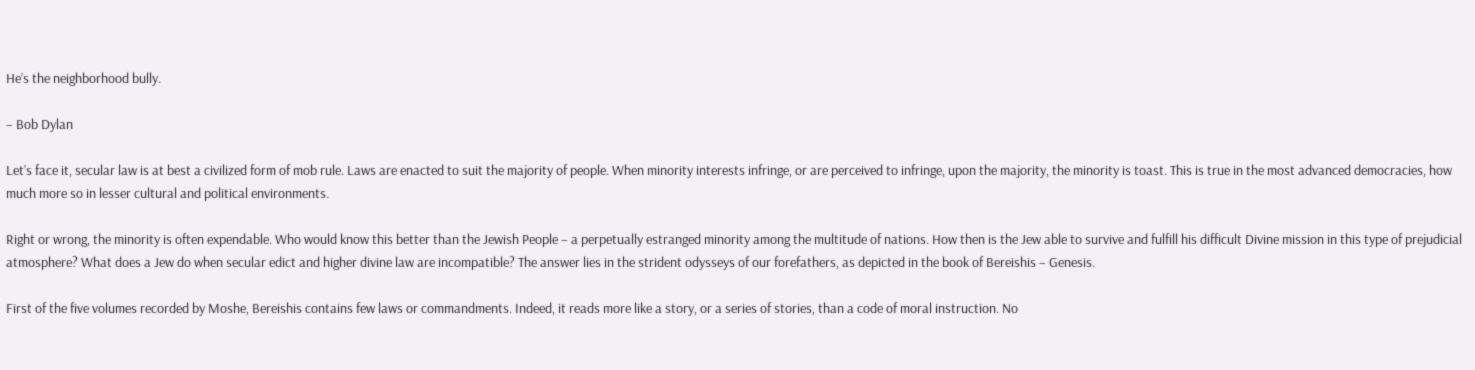He’s the neighborhood bully.

– Bob Dylan

Let’s face it, secular law is at best a civilized form of mob rule. Laws are enacted to suit the majority of people. When minority interests infringe, or are perceived to infringe, upon the majority, the minority is toast. This is true in the most advanced democracies, how much more so in lesser cultural and political environments.

Right or wrong, the minority is often expendable. Who would know this better than the Jewish People – a perpetually estranged minority among the multitude of nations. How then is the Jew able to survive and fulfill his difficult Divine mission in this type of prejudicial atmosphere? What does a Jew do when secular edict and higher divine law are incompatible? The answer lies in the strident odysseys of our forefathers, as depicted in the book of Bereishis – Genesis.

First of the five volumes recorded by Moshe, Bereishis contains few laws or commandments. Indeed, it reads more like a story, or a series of stories, than a code of moral instruction. No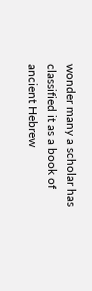wonder many a scholar has classified it as a book of ancient Hebrew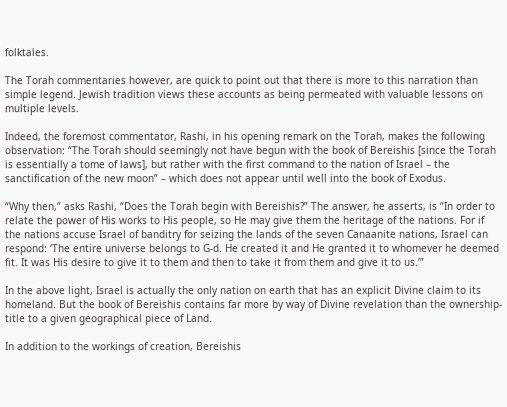folktales.

The Torah commentaries however, are quick to point out that there is more to this narration than simple legend. Jewish tradition views these accounts as being permeated with valuable lessons on multiple levels.

Indeed, the foremost commentator, Rashi, in his opening remark on the Torah, makes the following observation: “The Torah should seemingly not have begun with the book of Bereishis [since the Torah is essentially a tome of laws], but rather with the first command to the nation of Israel – the sanctification of the new moon” – which does not appear until well into the book of Exodus.

“Why then,” asks Rashi, “Does the Torah begin with Bereishis?” The answer, he asserts, is “In order to relate the power of His works to His people, so He may give them the heritage of the nations. For if the nations accuse Israel of banditry for seizing the lands of the seven Canaanite nations, Israel can respond: ‘The entire universe belongs to G-d. He created it and He granted it to whomever he deemed fit. It was His desire to give it to them and then to take it from them and give it to us.’”

In the above light, Israel is actually the only nation on earth that has an explicit Divine claim to its homeland. But the book of Bereishis contains far more by way of Divine revelation than the ownership-title to a given geographical piece of Land.

In addition to the workings of creation, Bereishis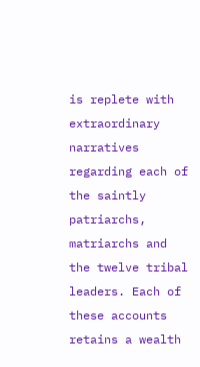is replete with extraordinary narratives regarding each of the saintly patriarchs, matriarchs and the twelve tribal leaders. Each of these accounts retains a wealth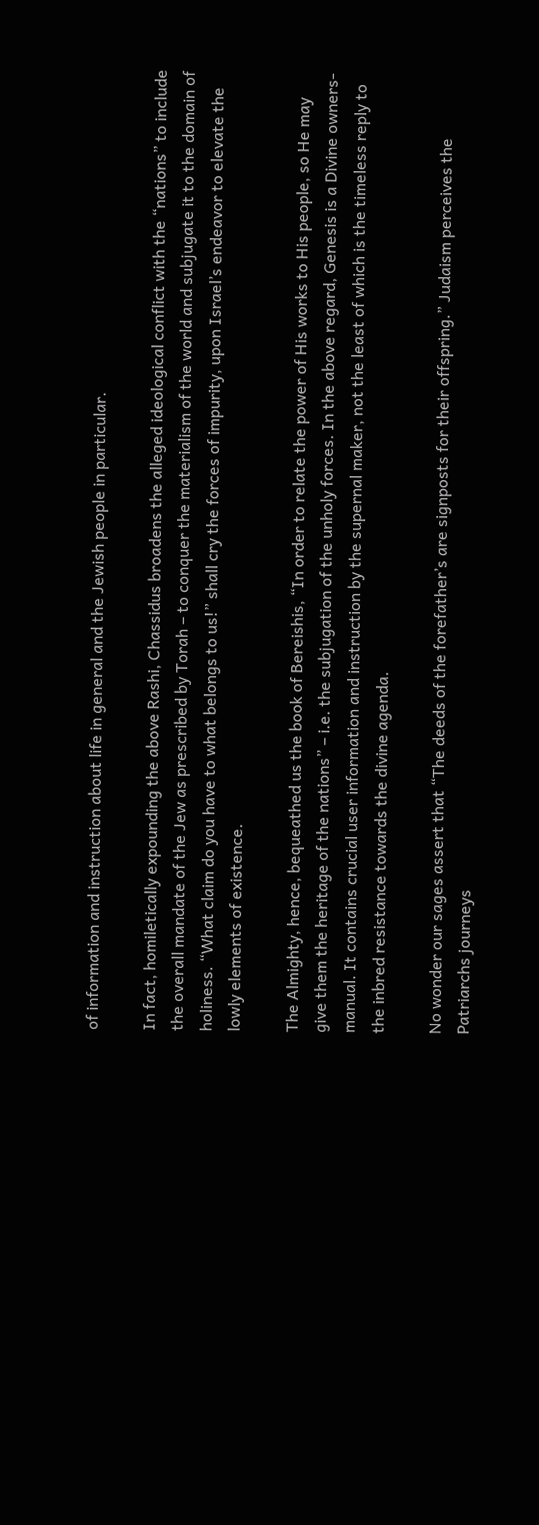of information and instruction about life in general and the Jewish people in particular.

In fact, homiletically expounding the above Rashi, Chassidus broadens the alleged ideological conflict with the “nations” to include the overall mandate of the Jew as prescribed by Torah – to conquer the materialism of the world and subjugate it to the domain of holiness. “What claim do you have to what belongs to us!” shall cry the forces of impurity, upon Israel’s endeavor to elevate the lowly elements of existence.

The Almighty, hence, bequeathed us the book of Bereishis, “In order to relate the power of His works to His people, so He may give them the heritage of the nations” – i.e. the subjugation of the unholy forces. In the above regard, Genesis is a Divine owners-manual. It contains crucial user information and instruction by the supernal maker, not the least of which is the timeless reply to the inbred resistance towards the divine agenda.

No wonder our sages assert that “The deeds of the forefather’s are signposts for their offspring.” Judaism perceives the Patriarchs journeys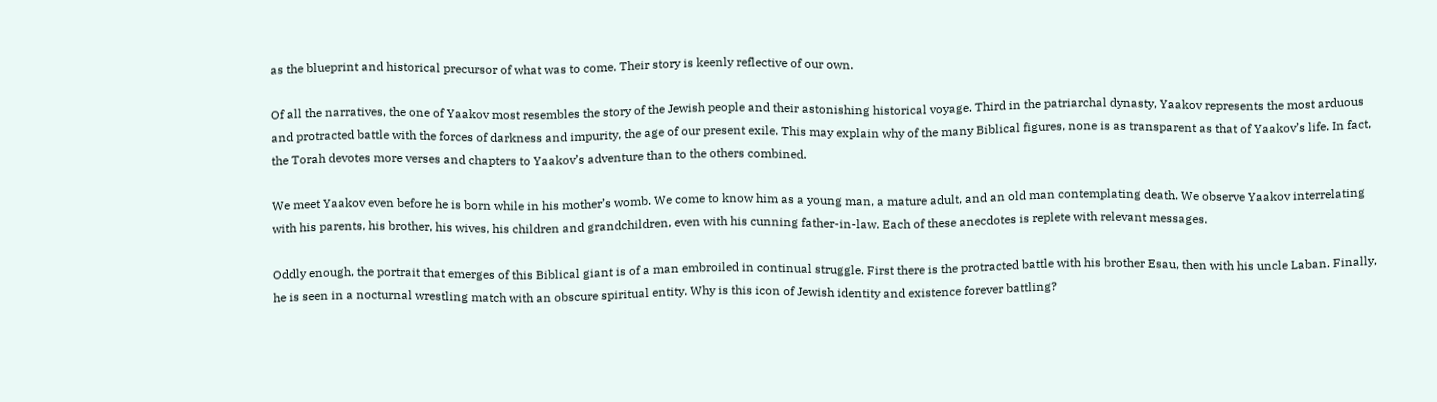as the blueprint and historical precursor of what was to come. Their story is keenly reflective of our own.

Of all the narratives, the one of Yaakov most resembles the story of the Jewish people and their astonishing historical voyage. Third in the patriarchal dynasty, Yaakov represents the most arduous and protracted battle with the forces of darkness and impurity, the age of our present exile. This may explain why of the many Biblical figures, none is as transparent as that of Yaakov’s life. In fact, the Torah devotes more verses and chapters to Yaakov’s adventure than to the others combined.

We meet Yaakov even before he is born while in his mother’s womb. We come to know him as a young man, a mature adult, and an old man contemplating death. We observe Yaakov interrelating with his parents, his brother, his wives, his children and grandchildren, even with his cunning father-in-law. Each of these anecdotes is replete with relevant messages.

Oddly enough, the portrait that emerges of this Biblical giant is of a man embroiled in continual struggle. First there is the protracted battle with his brother Esau, then with his uncle Laban. Finally, he is seen in a nocturnal wrestling match with an obscure spiritual entity. Why is this icon of Jewish identity and existence forever battling?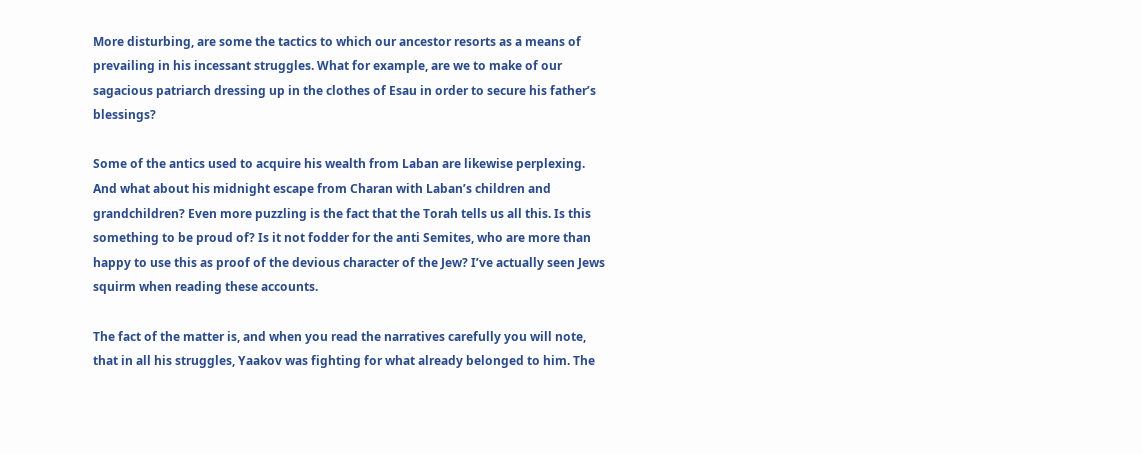More disturbing, are some the tactics to which our ancestor resorts as a means of prevailing in his incessant struggles. What for example, are we to make of our sagacious patriarch dressing up in the clothes of Esau in order to secure his father’s blessings?

Some of the antics used to acquire his wealth from Laban are likewise perplexing. And what about his midnight escape from Charan with Laban’s children and grandchildren? Even more puzzling is the fact that the Torah tells us all this. Is this something to be proud of? Is it not fodder for the anti Semites, who are more than happy to use this as proof of the devious character of the Jew? I’ve actually seen Jews squirm when reading these accounts.

The fact of the matter is, and when you read the narratives carefully you will note, that in all his struggles, Yaakov was fighting for what already belonged to him. The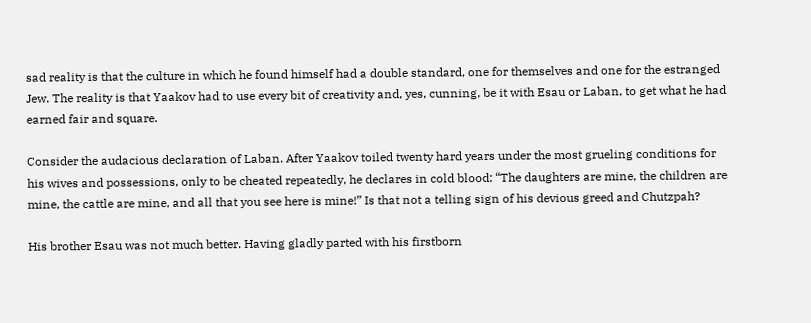sad reality is that the culture in which he found himself had a double standard, one for themselves and one for the estranged Jew. The reality is that Yaakov had to use every bit of creativity and, yes, cunning, be it with Esau or Laban, to get what he had earned fair and square.

Consider the audacious declaration of Laban. After Yaakov toiled twenty hard years under the most grueling conditions for his wives and possessions, only to be cheated repeatedly, he declares in cold blood: “The daughters are mine, the children are mine, the cattle are mine, and all that you see here is mine!” Is that not a telling sign of his devious greed and Chutzpah?

His brother Esau was not much better. Having gladly parted with his firstborn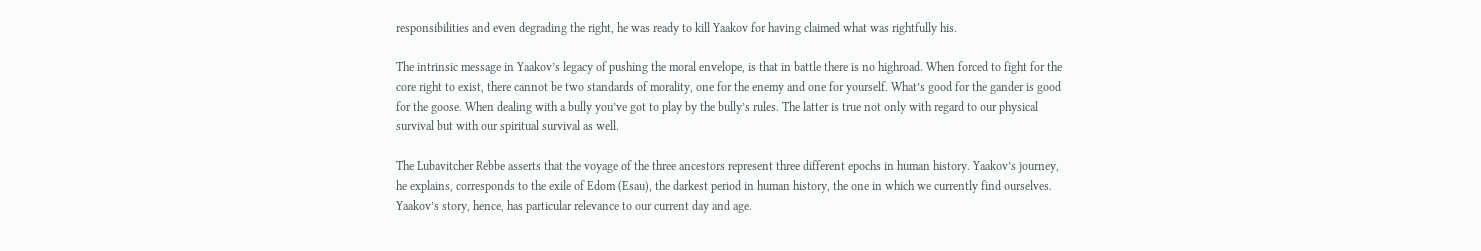responsibilities and even degrading the right, he was ready to kill Yaakov for having claimed what was rightfully his.

The intrinsic message in Yaakov’s legacy of pushing the moral envelope, is that in battle there is no highroad. When forced to fight for the core right to exist, there cannot be two standards of morality, one for the enemy and one for yourself. What’s good for the gander is good for the goose. When dealing with a bully you’ve got to play by the bully’s rules. The latter is true not only with regard to our physical survival but with our spiritual survival as well.

The Lubavitcher Rebbe asserts that the voyage of the three ancestors represent three different epochs in human history. Yaakov’s journey, he explains, corresponds to the exile of Edom (Esau), the darkest period in human history, the one in which we currently find ourselves. Yaakov’s story, hence, has particular relevance to our current day and age.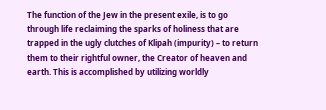The function of the Jew in the present exile, is to go through life reclaiming the sparks of holiness that are trapped in the ugly clutches of Klipah (impurity) – to return them to their rightful owner, the Creator of heaven and earth. This is accomplished by utilizing worldly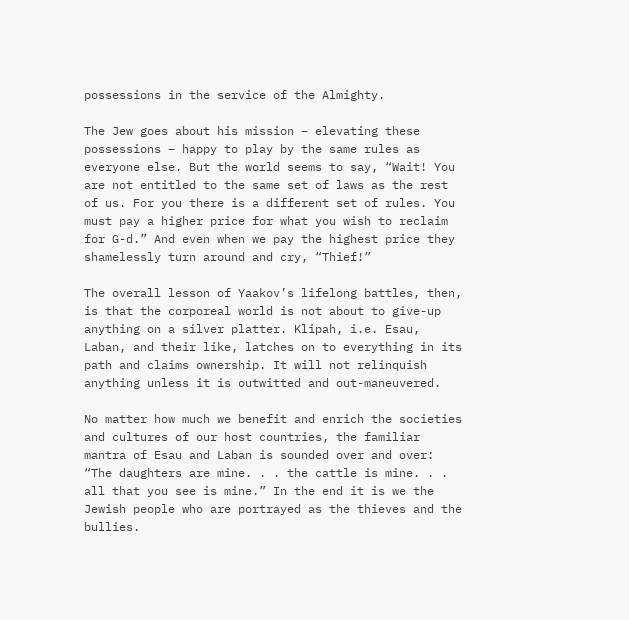possessions in the service of the Almighty.

The Jew goes about his mission – elevating these possessions – happy to play by the same rules as everyone else. But the world seems to say, “Wait! You are not entitled to the same set of laws as the rest of us. For you there is a different set of rules. You must pay a higher price for what you wish to reclaim for G-d.” And even when we pay the highest price they shamelessly turn around and cry, “Thief!”

The overall lesson of Yaakov’s lifelong battles, then, is that the corporeal world is not about to give-up anything on a silver platter. Klipah, i.e. Esau, Laban, and their like, latches on to everything in its path and claims ownership. It will not relinquish anything unless it is outwitted and out-maneuvered.

No matter how much we benefit and enrich the societies and cultures of our host countries, the familiar mantra of Esau and Laban is sounded over and over: “The daughters are mine. . . the cattle is mine. . . all that you see is mine.” In the end it is we the Jewish people who are portrayed as the thieves and the bullies.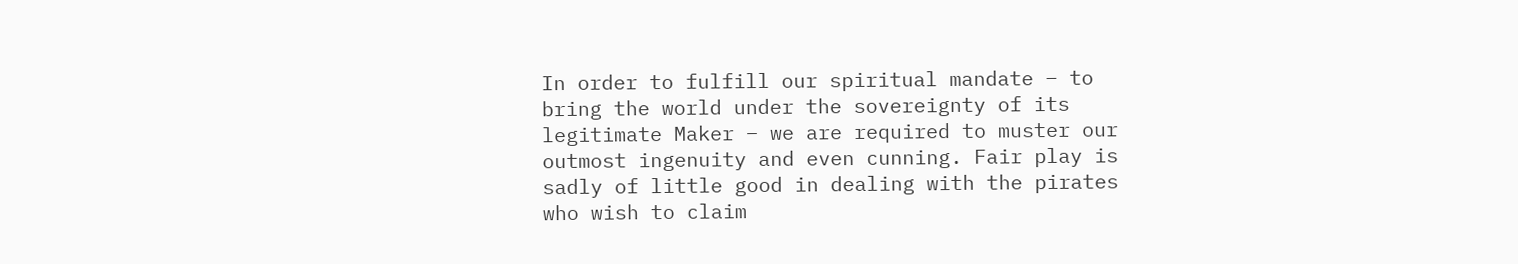In order to fulfill our spiritual mandate – to bring the world under the sovereignty of its legitimate Maker – we are required to muster our outmost ingenuity and even cunning. Fair play is sadly of little good in dealing with the pirates who wish to claim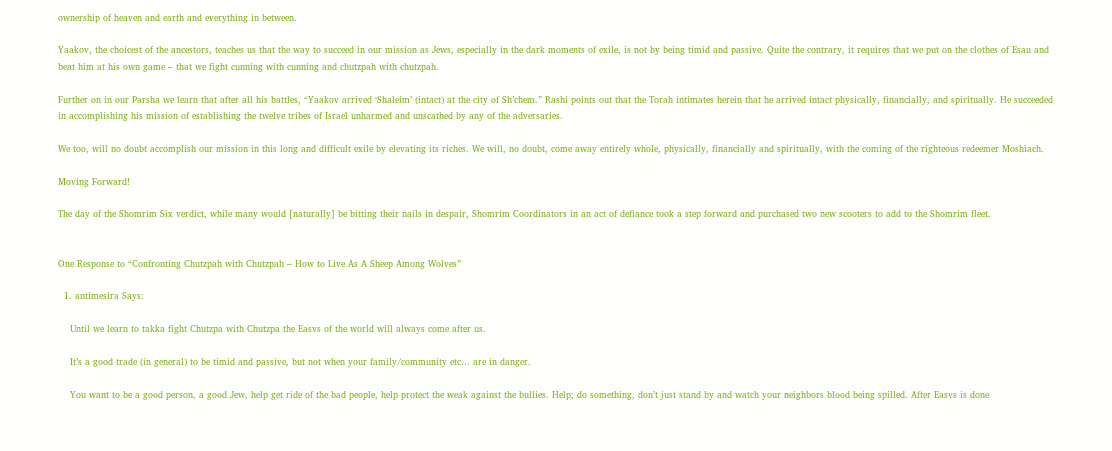ownership of heaven and earth and everything in between.

Yaakov, the choicest of the ancestors, teaches us that the way to succeed in our mission as Jews, especially in the dark moments of exile, is not by being timid and passive. Quite the contrary, it requires that we put on the clothes of Esau and beat him at his own game – that we fight cunning with cunning and chutzpah with chutzpah.

Further on in our Parsha we learn that after all his battles, “Yaakov arrived ‘Shaleim’ (intact) at the city of Sh’chem.” Rashi points out that the Torah intimates herein that he arrived intact physically, financially, and spiritually. He succeeded in accomplishing his mission of establishing the twelve tribes of Israel unharmed and unscathed by any of the adversaries.

We too, will no doubt accomplish our mission in this long and difficult exile by elevating its riches. We will, no doubt, come away entirely whole, physically, financially and spiritually, with the coming of the righteous redeemer Moshiach.

Moving Forward!

The day of the Shomrim Six verdict, while many would [naturally] be bitting their nails in despair, Shomrim Coordinators in an act of defiance took a step forward and purchased two new scooters to add to the Shomrim fleet.


One Response to “Confronting Chutzpah with Chutzpah – How to Live As A Sheep Among Wolves”

  1. antimesira Says:

    Until we learn to takka fight Chutzpa with Chutzpa the Easvs of the world will always come after us.

    It’s a good trade (in general) to be timid and passive, but not when your family/community etc… are in danger.

    You want to be a good person, a good Jew, help get ride of the bad people, help protect the weak against the bullies. Help; do something, don’t just stand by and watch your neighbors blood being spilled. After Easvs is done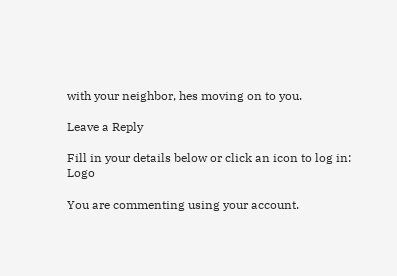with your neighbor, hes moving on to you.

Leave a Reply

Fill in your details below or click an icon to log in: Logo

You are commenting using your account.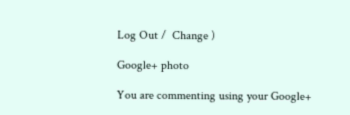Log Out /  Change )

Google+ photo

You are commenting using your Google+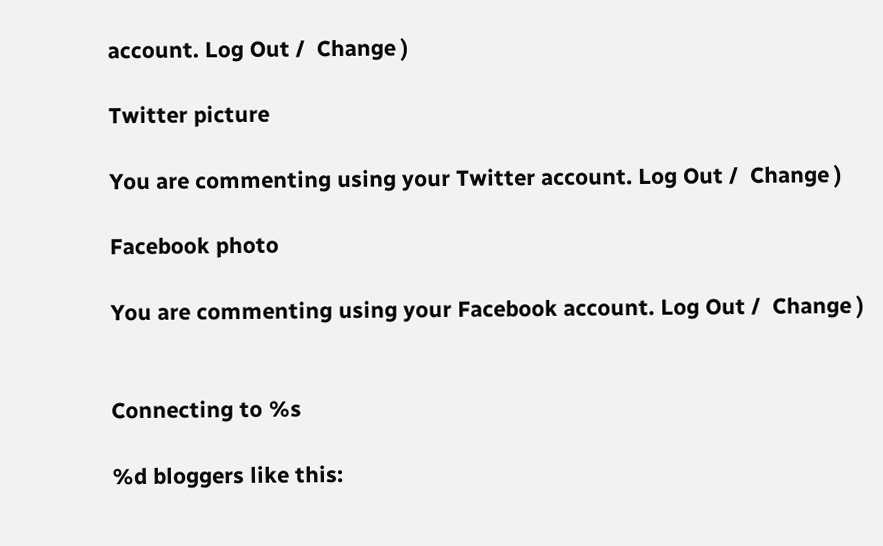account. Log Out /  Change )

Twitter picture

You are commenting using your Twitter account. Log Out /  Change )

Facebook photo

You are commenting using your Facebook account. Log Out /  Change )


Connecting to %s

%d bloggers like this: